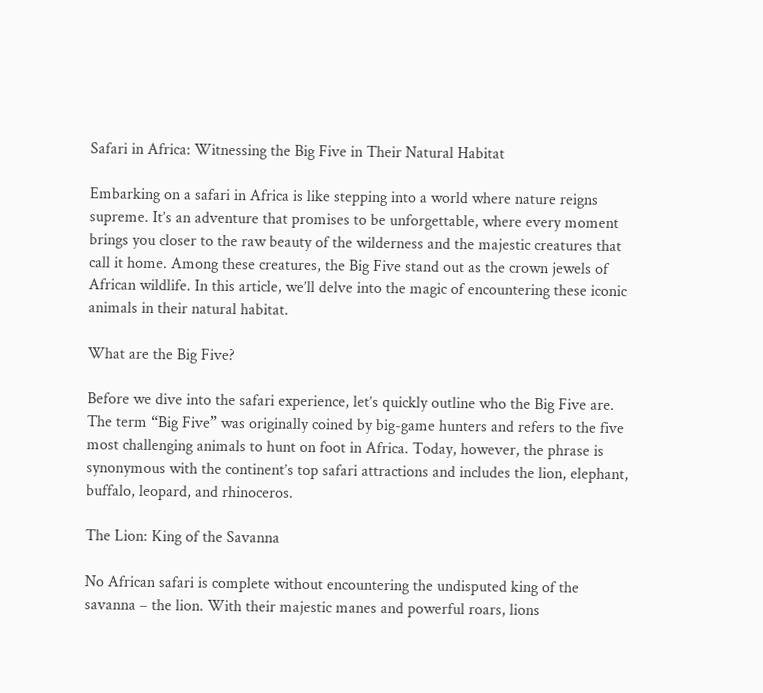Safari in Africa: Witnessing the Big Five in Their Natural Habitat

Embarking on a safari in Africa is like stepping into a world where nature reigns supreme. It’s an adventure that promises to be unforgettable, where every moment brings you closer to the raw beauty of the wilderness and the majestic creatures that call it home. Among these creatures, the Big Five stand out as the crown jewels of African wildlife. In this article, we’ll delve into the magic of encountering these iconic animals in their natural habitat.

What are the Big Five?

Before we dive into the safari experience, let’s quickly outline who the Big Five are. The term “Big Five” was originally coined by big-game hunters and refers to the five most challenging animals to hunt on foot in Africa. Today, however, the phrase is synonymous with the continent’s top safari attractions and includes the lion, elephant, buffalo, leopard, and rhinoceros.

The Lion: King of the Savanna

No African safari is complete without encountering the undisputed king of the savanna – the lion. With their majestic manes and powerful roars, lions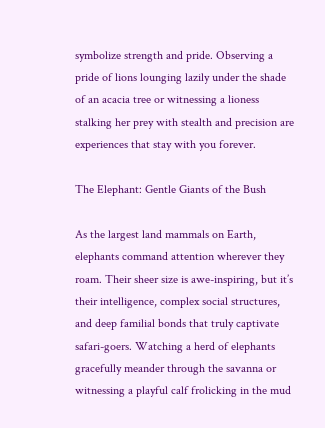symbolize strength and pride. Observing a pride of lions lounging lazily under the shade of an acacia tree or witnessing a lioness stalking her prey with stealth and precision are experiences that stay with you forever.

The Elephant: Gentle Giants of the Bush

As the largest land mammals on Earth, elephants command attention wherever they roam. Their sheer size is awe-inspiring, but it’s their intelligence, complex social structures, and deep familial bonds that truly captivate safari-goers. Watching a herd of elephants gracefully meander through the savanna or witnessing a playful calf frolicking in the mud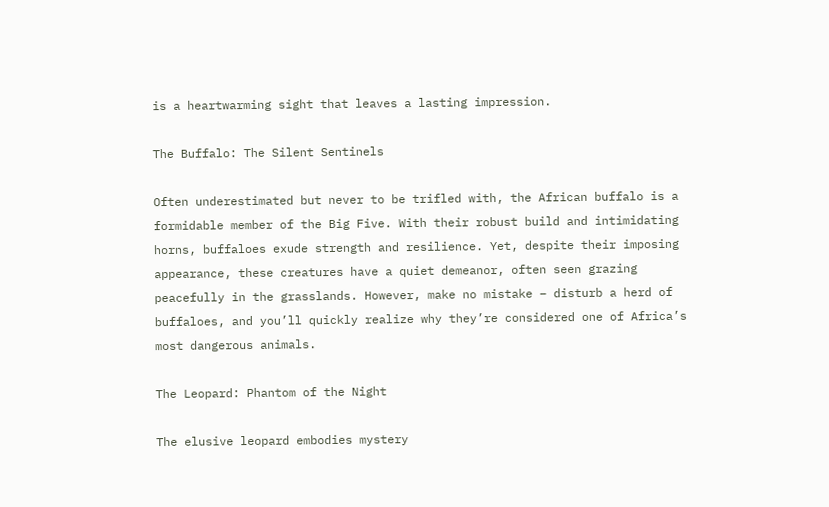is a heartwarming sight that leaves a lasting impression.

The Buffalo: The Silent Sentinels

Often underestimated but never to be trifled with, the African buffalo is a formidable member of the Big Five. With their robust build and intimidating horns, buffaloes exude strength and resilience. Yet, despite their imposing appearance, these creatures have a quiet demeanor, often seen grazing peacefully in the grasslands. However, make no mistake – disturb a herd of buffaloes, and you’ll quickly realize why they’re considered one of Africa’s most dangerous animals.

The Leopard: Phantom of the Night

The elusive leopard embodies mystery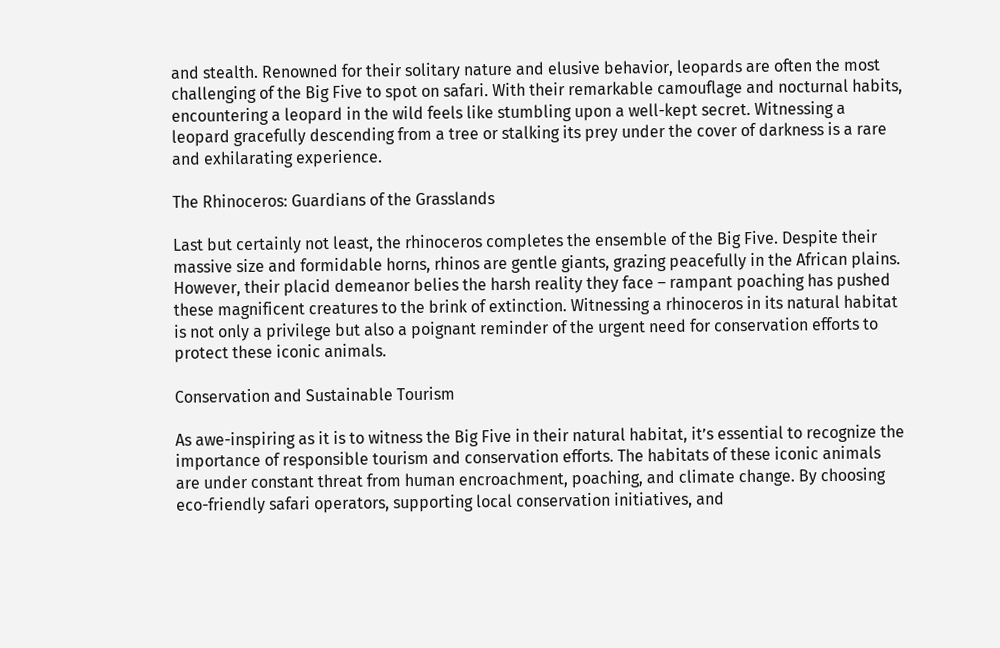and stealth. Renowned for their solitary nature and elusive behavior, leopards are often the most challenging of the Big Five to spot on safari. With their remarkable camouflage and nocturnal habits, encountering a leopard in the wild feels like stumbling upon a well-kept secret. Witnessing a leopard gracefully descending from a tree or stalking its prey under the cover of darkness is a rare and exhilarating experience.

The Rhinoceros: Guardians of the Grasslands

Last but certainly not least, the rhinoceros completes the ensemble of the Big Five. Despite their massive size and formidable horns, rhinos are gentle giants, grazing peacefully in the African plains. However, their placid demeanor belies the harsh reality they face – rampant poaching has pushed these magnificent creatures to the brink of extinction. Witnessing a rhinoceros in its natural habitat is not only a privilege but also a poignant reminder of the urgent need for conservation efforts to protect these iconic animals.

Conservation and Sustainable Tourism

As awe-inspiring as it is to witness the Big Five in their natural habitat, it’s essential to recognize the importance of responsible tourism and conservation efforts. The habitats of these iconic animals are under constant threat from human encroachment, poaching, and climate change. By choosing eco-friendly safari operators, supporting local conservation initiatives, and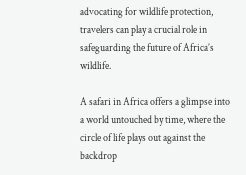advocating for wildlife protection, travelers can play a crucial role in safeguarding the future of Africa’s wildlife.

A safari in Africa offers a glimpse into a world untouched by time, where the circle of life plays out against the backdrop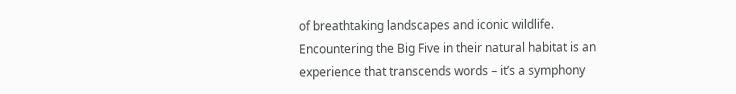of breathtaking landscapes and iconic wildlife. Encountering the Big Five in their natural habitat is an experience that transcends words – it’s a symphony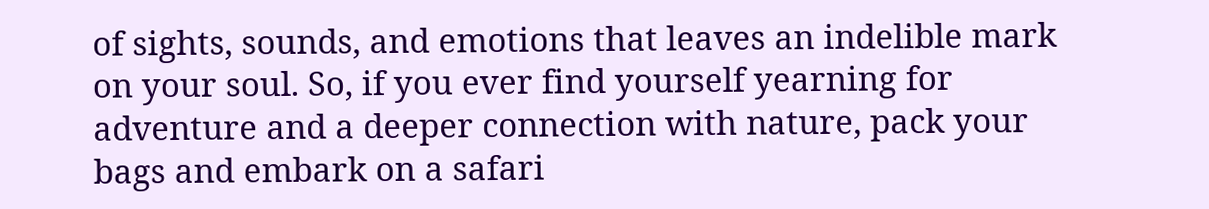of sights, sounds, and emotions that leaves an indelible mark on your soul. So, if you ever find yourself yearning for adventure and a deeper connection with nature, pack your bags and embark on a safari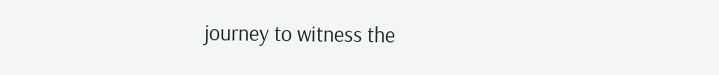journey to witness the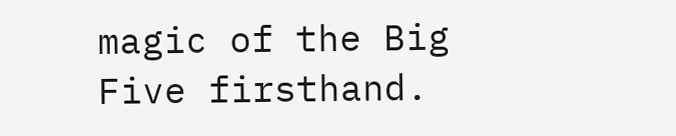magic of the Big Five firsthand.